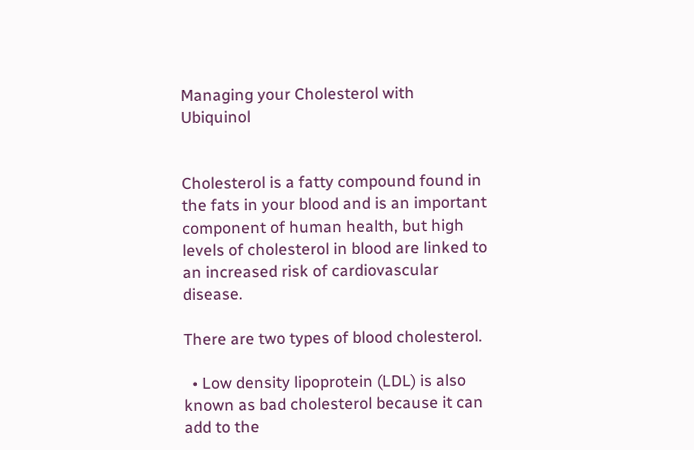Managing your Cholesterol with Ubiquinol


Cholesterol is a fatty compound found in the fats in your blood and is an important component of human health, but high levels of cholesterol in blood are linked to an increased risk of cardiovascular disease.

There are two types of blood cholesterol.

  • Low density lipoprotein (LDL) is also known as bad cholesterol because it can add to the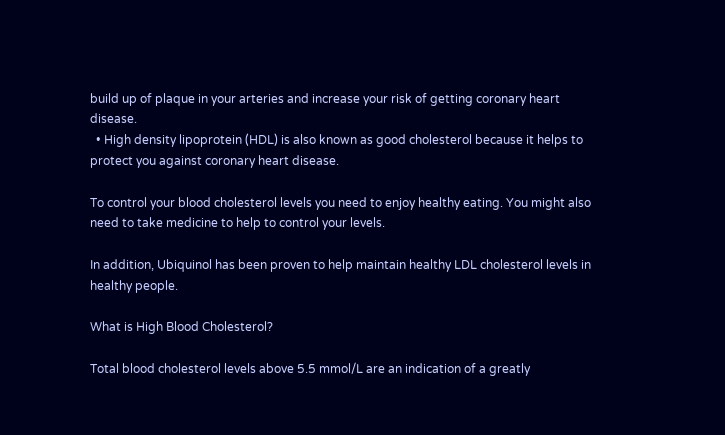build up of plaque in your arteries and increase your risk of getting coronary heart disease.
  • High density lipoprotein (HDL) is also known as good cholesterol because it helps to protect you against coronary heart disease.

To control your blood cholesterol levels you need to enjoy healthy eating. You might also need to take medicine to help to control your levels.

In addition, Ubiquinol has been proven to help maintain healthy LDL cholesterol levels in healthy people.

What is High Blood Cholesterol?

Total blood cholesterol levels above 5.5 mmol/L are an indication of a greatly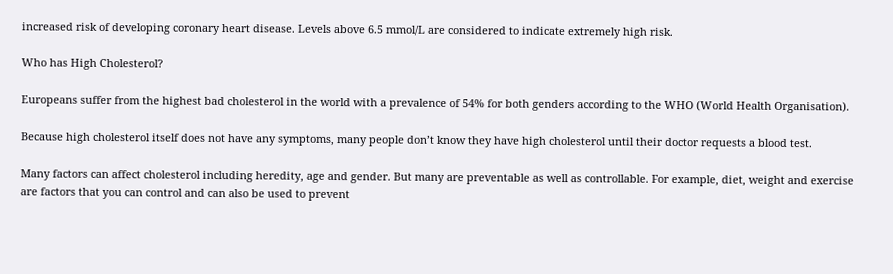increased risk of developing coronary heart disease. Levels above 6.5 mmol/L are considered to indicate extremely high risk.

Who has High Cholesterol?

Europeans suffer from the highest bad cholesterol in the world with a prevalence of 54% for both genders according to the WHO (World Health Organisation).

Because high cholesterol itself does not have any symptoms, many people don’t know they have high cholesterol until their doctor requests a blood test.

Many factors can affect cholesterol including heredity, age and gender. But many are preventable as well as controllable. For example, diet, weight and exercise are factors that you can control and can also be used to prevent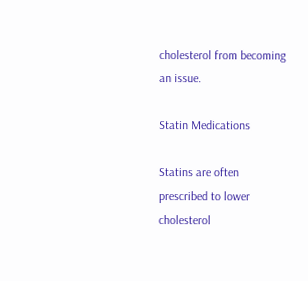cholesterol from becoming an issue.

Statin Medications

Statins are often prescribed to lower cholesterol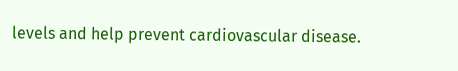levels and help prevent cardiovascular disease.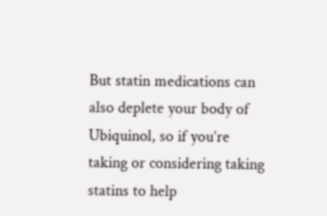But statin medications can also deplete your body of Ubiquinol, so if you’re taking or considering taking statins to help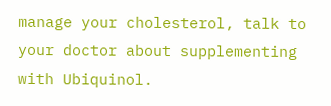manage your cholesterol, talk to your doctor about supplementing with Ubiquinol.